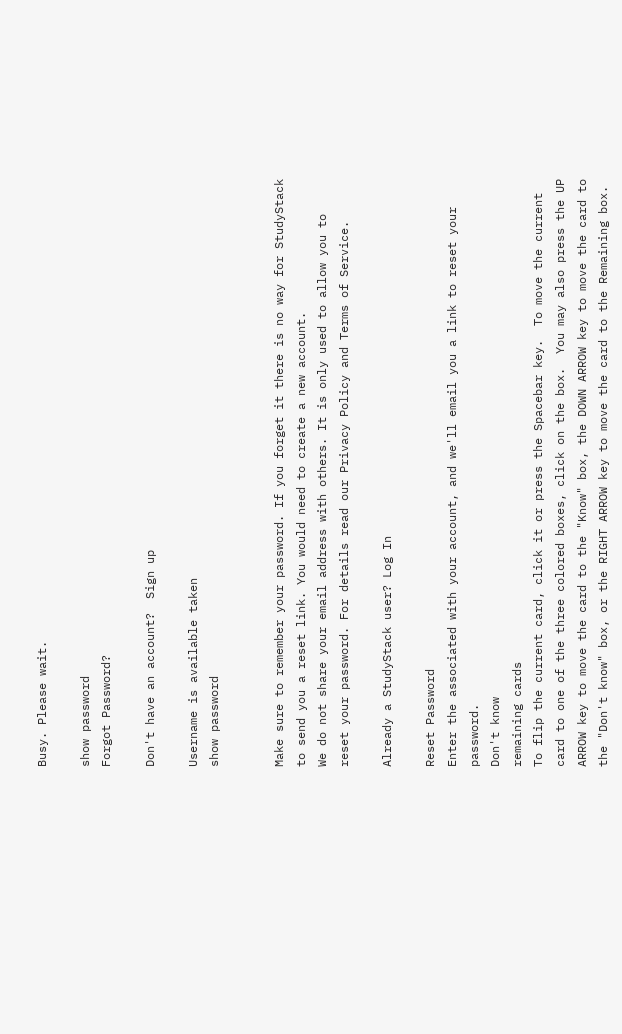Busy. Please wait.

show password
Forgot Password?

Don't have an account?  Sign up

Username is available taken
show password


Make sure to remember your password. If you forget it there is no way for StudyStack to send you a reset link. You would need to create a new account.
We do not share your email address with others. It is only used to allow you to reset your password. For details read our Privacy Policy and Terms of Service.

Already a StudyStack user? Log In

Reset Password
Enter the associated with your account, and we'll email you a link to reset your password.
Don't know
remaining cards
To flip the current card, click it or press the Spacebar key.  To move the current card to one of the three colored boxes, click on the box.  You may also press the UP ARROW key to move the card to the "Know" box, the DOWN ARROW key to move the card to the "Don't know" box, or the RIGHT ARROW key to move the card to the Remaining box.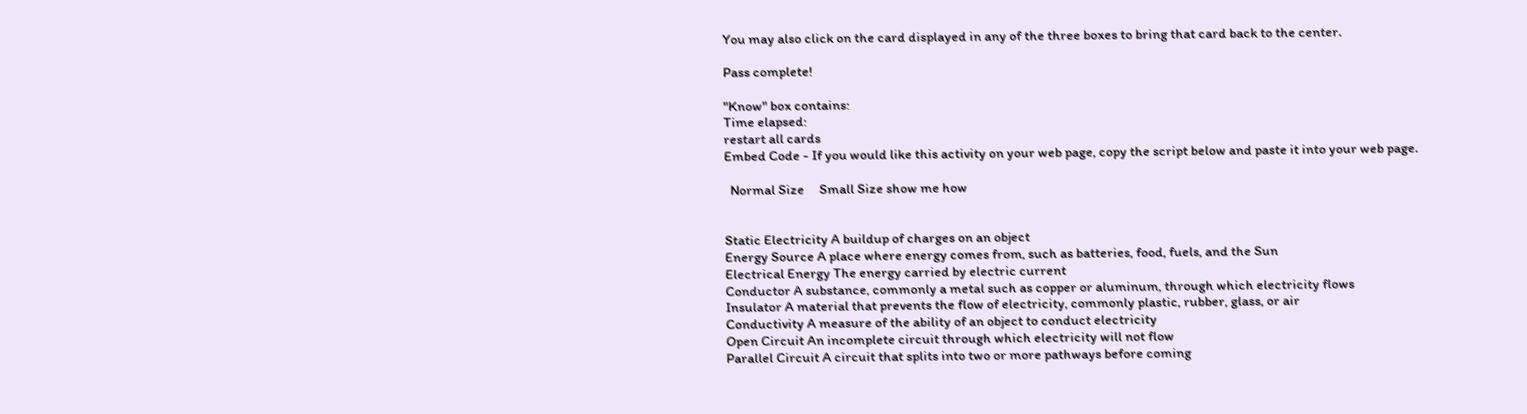You may also click on the card displayed in any of the three boxes to bring that card back to the center.

Pass complete!

"Know" box contains:
Time elapsed:
restart all cards
Embed Code - If you would like this activity on your web page, copy the script below and paste it into your web page.

  Normal Size     Small Size show me how


Static Electricity A buildup of charges on an object
Energy Source A place where energy comes from, such as batteries, food, fuels, and the Sun
Electrical Energy The energy carried by electric current
Conductor A substance, commonly a metal such as copper or aluminum, through which electricity flows
Insulator A material that prevents the flow of electricity, commonly plastic, rubber, glass, or air
Conductivity A measure of the ability of an object to conduct electricity
Open Circuit An incomplete circuit through which electricity will not flow
Parallel Circuit A circuit that splits into two or more pathways before coming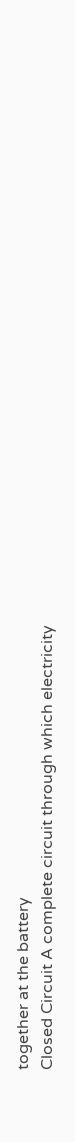together at the battery
Closed Circuit A complete circuit through which electricity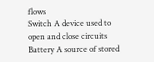flows
Switch A device used to open and close circuits
Battery A source of stored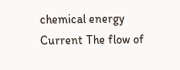chemical energy
Current The flow of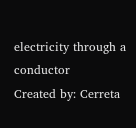electricity through a conductor
Created by: Cerreta